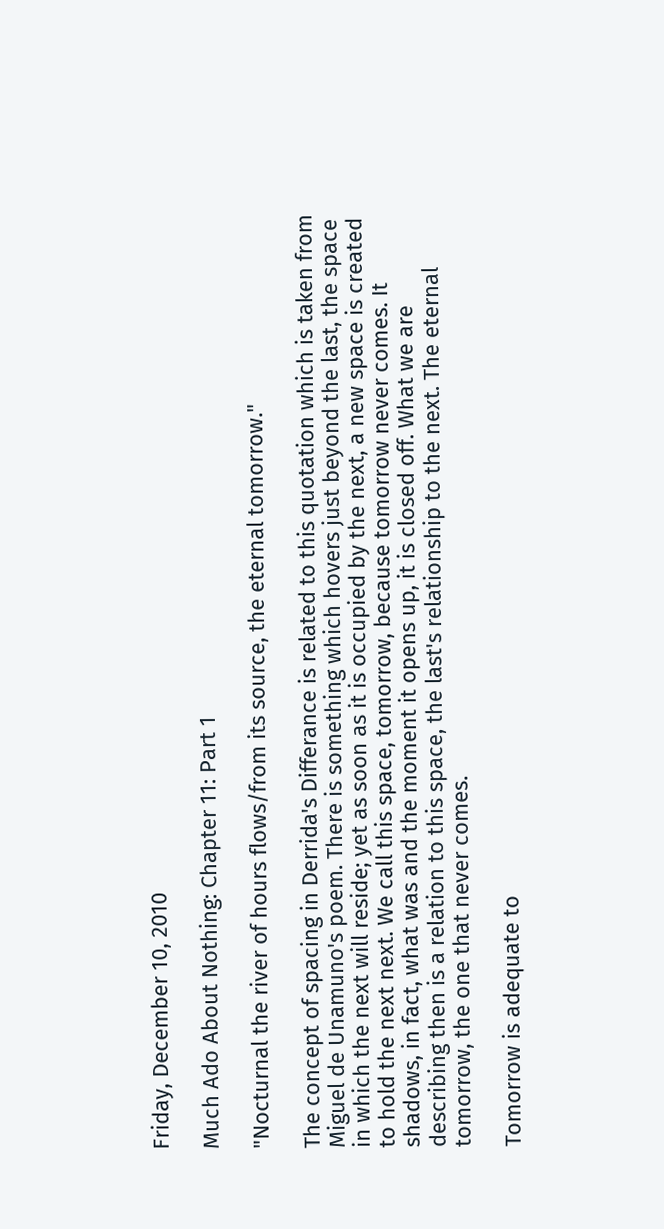Friday, December 10, 2010

Much Ado About Nothing: Chapter 11: Part 1

"Nocturnal the river of hours flows/from its source, the eternal tomorrow."

The concept of spacing in Derrida's Differance is related to this quotation which is taken from Miguel de Unamuno's poem. There is something which hovers just beyond the last, the space in which the next will reside; yet as soon as it is occupied by the next, a new space is created to hold the next next. We call this space, tomorrow, because tomorrow never comes. It shadows, in fact, what was and the moment it opens up, it is closed off. What we are describing then is a relation to this space, the last's relationship to the next. The eternal tomorrow, the one that never comes.

Tomorrow is adequate to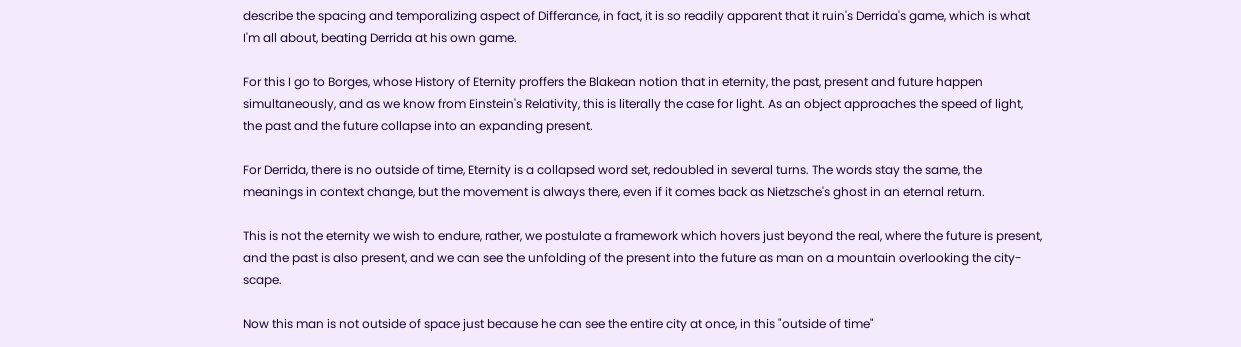describe the spacing and temporalizing aspect of Differance, in fact, it is so readily apparent that it ruin's Derrida's game, which is what I'm all about, beating Derrida at his own game.

For this I go to Borges, whose History of Eternity proffers the Blakean notion that in eternity, the past, present and future happen simultaneously, and as we know from Einstein's Relativity, this is literally the case for light. As an object approaches the speed of light, the past and the future collapse into an expanding present.

For Derrida, there is no outside of time, Eternity is a collapsed word set, redoubled in several turns. The words stay the same, the meanings in context change, but the movement is always there, even if it comes back as Nietzsche's ghost in an eternal return.

This is not the eternity we wish to endure, rather, we postulate a framework which hovers just beyond the real, where the future is present, and the past is also present, and we can see the unfolding of the present into the future as man on a mountain overlooking the city-scape.

Now this man is not outside of space just because he can see the entire city at once, in this "outside of time"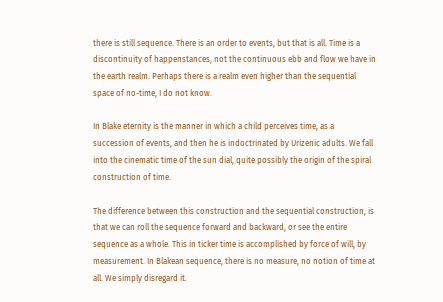there is still sequence. There is an order to events, but that is all. Time is a discontinuity of happenstances, not the continuous ebb and flow we have in the earth realm. Perhaps there is a realm even higher than the sequential space of no-time, I do not know.

In Blake eternity is the manner in which a child perceives time, as a succession of events, and then he is indoctrinated by Urizenic adults. We fall into the cinematic time of the sun dial, quite possibly the origin of the spiral construction of time.

The difference between this construction and the sequential construction, is that we can roll the sequence forward and backward, or see the entire sequence as a whole. This in ticker time is accomplished by force of will, by measurement. In Blakean sequence, there is no measure, no notion of time at all. We simply disregard it.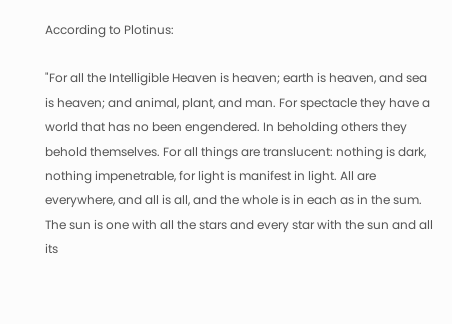According to Plotinus:

"For all the Intelligible Heaven is heaven; earth is heaven, and sea is heaven; and animal, plant, and man. For spectacle they have a world that has no been engendered. In beholding others they behold themselves. For all things are translucent: nothing is dark, nothing impenetrable, for light is manifest in light. All are everywhere, and all is all, and the whole is in each as in the sum. The sun is one with all the stars and every star with the sun and all its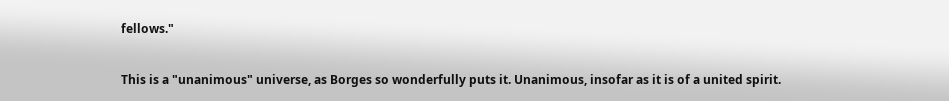fellows."

This is a "unanimous" universe, as Borges so wonderfully puts it. Unanimous, insofar as it is of a united spirit.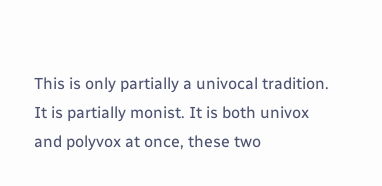This is only partially a univocal tradition. It is partially monist. It is both univox and polyvox at once, these two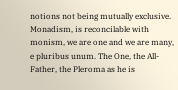notions not being mutually exclusive. Monadism, is reconcilable with monism, we are one and we are many, e pluribus unum. The One, the All-Father, the Pleroma as he is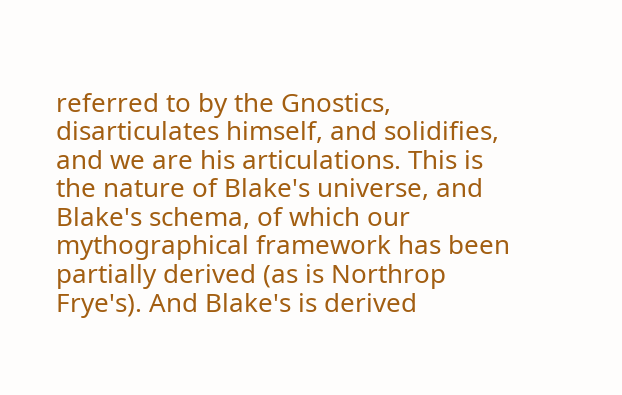referred to by the Gnostics, disarticulates himself, and solidifies, and we are his articulations. This is the nature of Blake's universe, and Blake's schema, of which our mythographical framework has been partially derived (as is Northrop Frye's). And Blake's is derived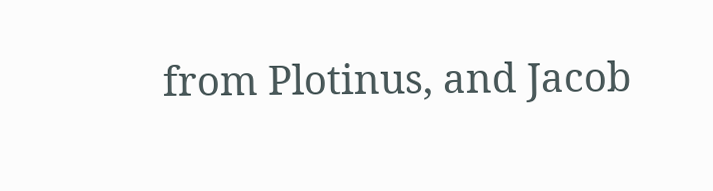from Plotinus, and Jacob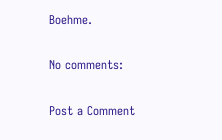Boehme.

No comments:

Post a Comment